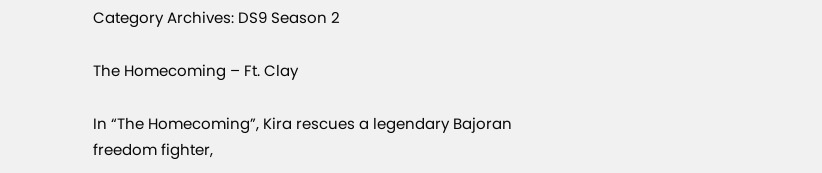Category Archives: DS9 Season 2

The Homecoming – Ft. Clay

In “The Homecoming”, Kira rescues a legendary Bajoran freedom fighter,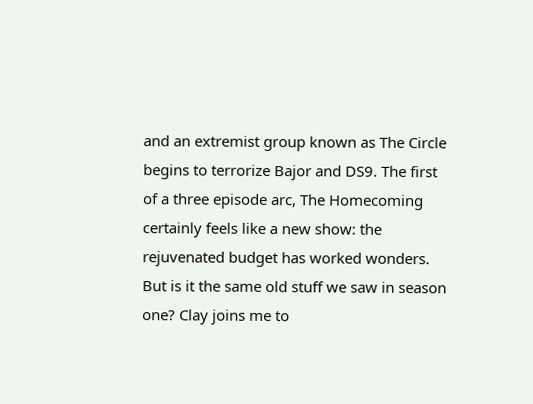and an extremist group known as The Circle begins to terrorize Bajor and DS9. The first of a three episode arc, The Homecoming certainly feels like a new show: the rejuvenated budget has worked wonders. But is it the same old stuff we saw in season one? Clay joins me to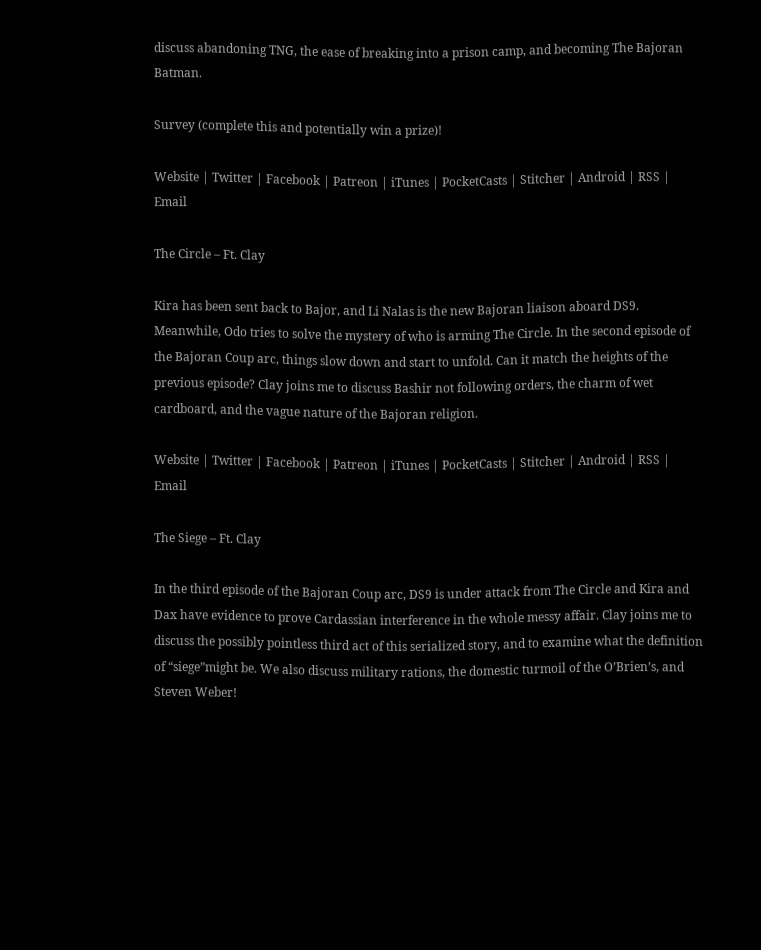discuss abandoning TNG, the ease of breaking into a prison camp, and becoming The Bajoran Batman.

Survey (complete this and potentially win a prize)!

Website | Twitter | Facebook | Patreon | iTunes | PocketCasts | Stitcher | Android | RSS | Email

The Circle – Ft. Clay

Kira has been sent back to Bajor, and Li Nalas is the new Bajoran liaison aboard DS9. Meanwhile, Odo tries to solve the mystery of who is arming The Circle. In the second episode of the Bajoran Coup arc, things slow down and start to unfold. Can it match the heights of the previous episode? Clay joins me to discuss Bashir not following orders, the charm of wet cardboard, and the vague nature of the Bajoran religion.

Website | Twitter | Facebook | Patreon | iTunes | PocketCasts | Stitcher | Android | RSS | Email

The Siege – Ft. Clay

In the third episode of the Bajoran Coup arc, DS9 is under attack from The Circle and Kira and Dax have evidence to prove Cardassian interference in the whole messy affair. Clay joins me to discuss the possibly pointless third act of this serialized story, and to examine what the definition of “siege”might be. We also discuss military rations, the domestic turmoil of the O’Brien’s, and Steven Weber!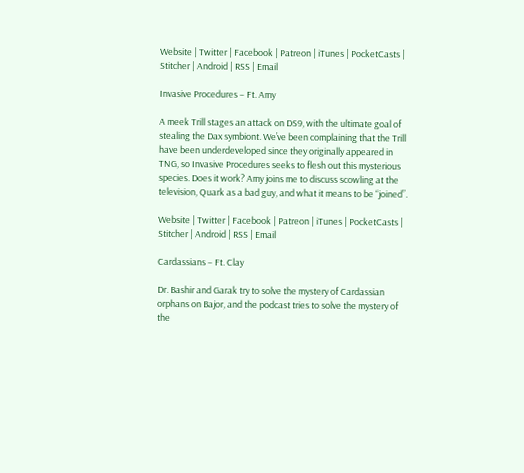Website | Twitter | Facebook | Patreon | iTunes | PocketCasts | Stitcher | Android | RSS | Email

Invasive Procedures – Ft. Amy

A meek Trill stages an attack on DS9, with the ultimate goal of stealing the Dax symbiont. We’ve been complaining that the Trill have been underdeveloped since they originally appeared in TNG, so Invasive Procedures seeks to flesh out this mysterious species. Does it work? Amy joins me to discuss scowling at the television, Quark as a bad guy, and what it means to be “joined”.

Website | Twitter | Facebook | Patreon | iTunes | PocketCasts | Stitcher | Android | RSS | Email

Cardassians – Ft. Clay

Dr. Bashir and Garak try to solve the mystery of Cardassian orphans on Bajor, and the podcast tries to solve the mystery of the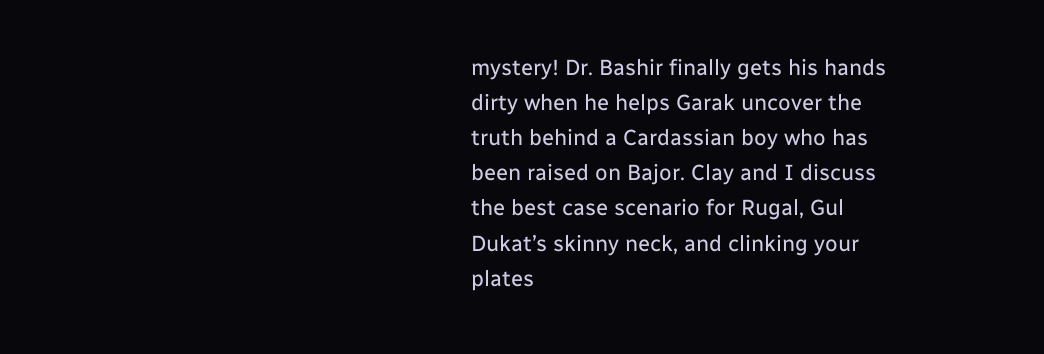mystery! Dr. Bashir finally gets his hands dirty when he helps Garak uncover the truth behind a Cardassian boy who has been raised on Bajor. Clay and I discuss the best case scenario for Rugal, Gul Dukat’s skinny neck, and clinking your plates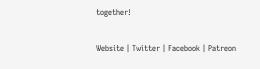together!

Website | Twitter | Facebook | Patreon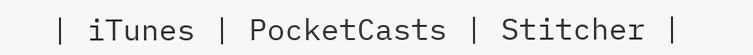| iTunes | PocketCasts | Stitcher |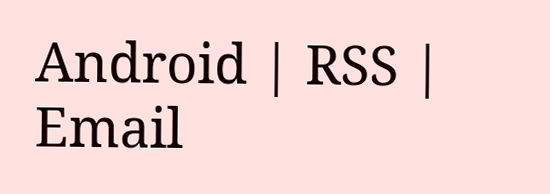Android | RSS | Email